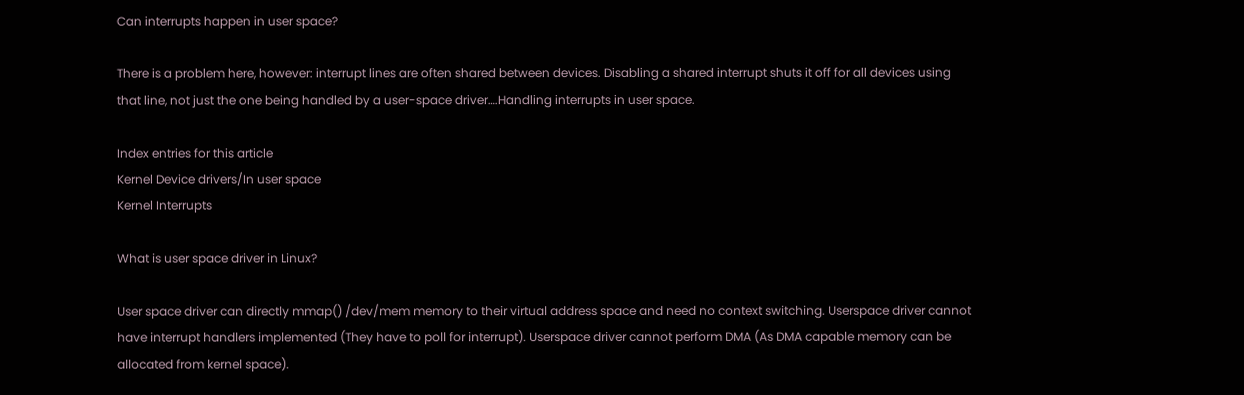Can interrupts happen in user space?

There is a problem here, however: interrupt lines are often shared between devices. Disabling a shared interrupt shuts it off for all devices using that line, not just the one being handled by a user-space driver….Handling interrupts in user space.

Index entries for this article
Kernel Device drivers/In user space
Kernel Interrupts

What is user space driver in Linux?

User space driver can directly mmap() /dev/mem memory to their virtual address space and need no context switching. Userspace driver cannot have interrupt handlers implemented (They have to poll for interrupt). Userspace driver cannot perform DMA (As DMA capable memory can be allocated from kernel space).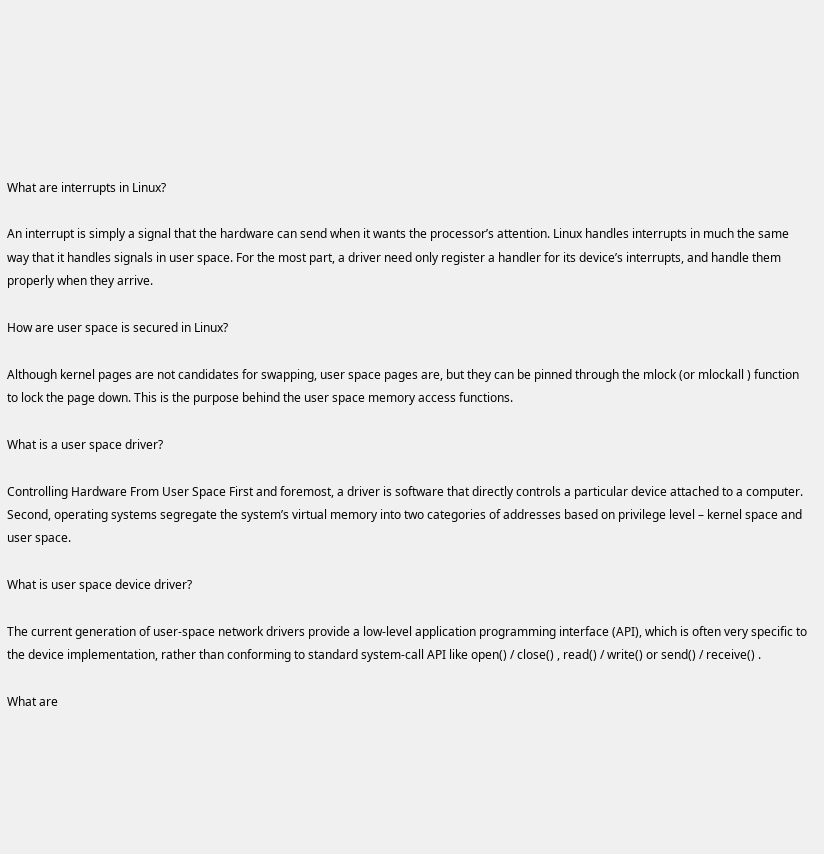What are interrupts in Linux?

An interrupt is simply a signal that the hardware can send when it wants the processor’s attention. Linux handles interrupts in much the same way that it handles signals in user space. For the most part, a driver need only register a handler for its device’s interrupts, and handle them properly when they arrive.

How are user space is secured in Linux?

Although kernel pages are not candidates for swapping, user space pages are, but they can be pinned through the mlock (or mlockall ) function to lock the page down. This is the purpose behind the user space memory access functions.

What is a user space driver?

Controlling Hardware From User Space First and foremost, a driver is software that directly controls a particular device attached to a computer. Second, operating systems segregate the system’s virtual memory into two categories of addresses based on privilege level – kernel space and user space.

What is user space device driver?

The current generation of user-space network drivers provide a low-level application programming interface (API), which is often very specific to the device implementation, rather than conforming to standard system-call API like open() / close() , read() / write() or send() / receive() .

What are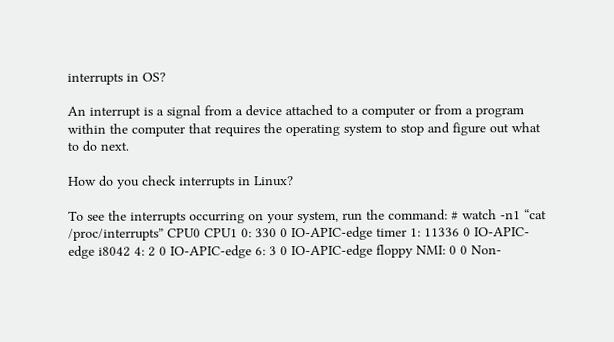interrupts in OS?

An interrupt is a signal from a device attached to a computer or from a program within the computer that requires the operating system to stop and figure out what to do next.

How do you check interrupts in Linux?

To see the interrupts occurring on your system, run the command: # watch -n1 “cat /proc/interrupts” CPU0 CPU1 0: 330 0 IO-APIC-edge timer 1: 11336 0 IO-APIC-edge i8042 4: 2 0 IO-APIC-edge 6: 3 0 IO-APIC-edge floppy NMI: 0 0 Non-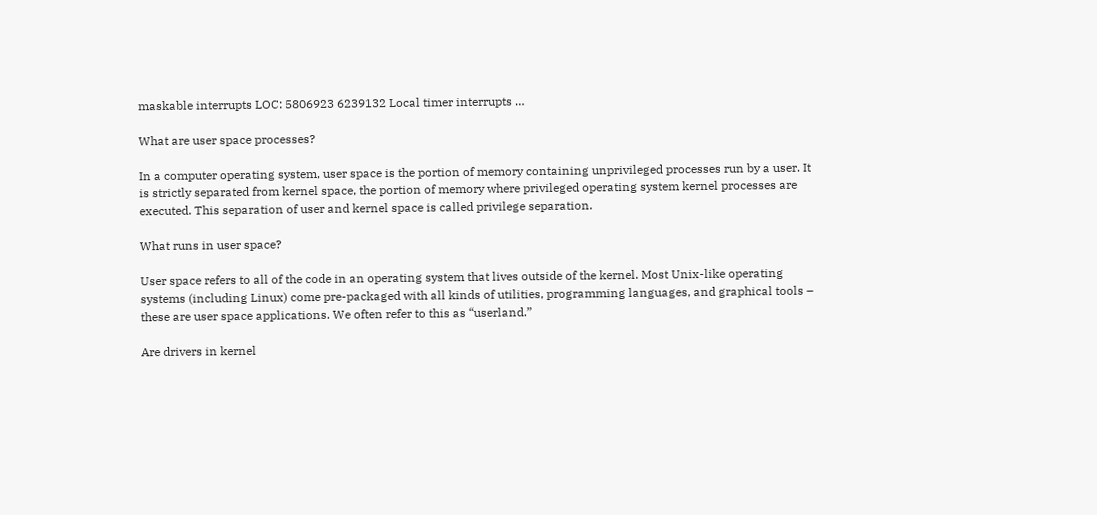maskable interrupts LOC: 5806923 6239132 Local timer interrupts …

What are user space processes?

In a computer operating system, user space is the portion of memory containing unprivileged processes run by a user. It is strictly separated from kernel space, the portion of memory where privileged operating system kernel processes are executed. This separation of user and kernel space is called privilege separation.

What runs in user space?

User space refers to all of the code in an operating system that lives outside of the kernel. Most Unix-like operating systems (including Linux) come pre-packaged with all kinds of utilities, programming languages, and graphical tools – these are user space applications. We often refer to this as “userland.”

Are drivers in kernel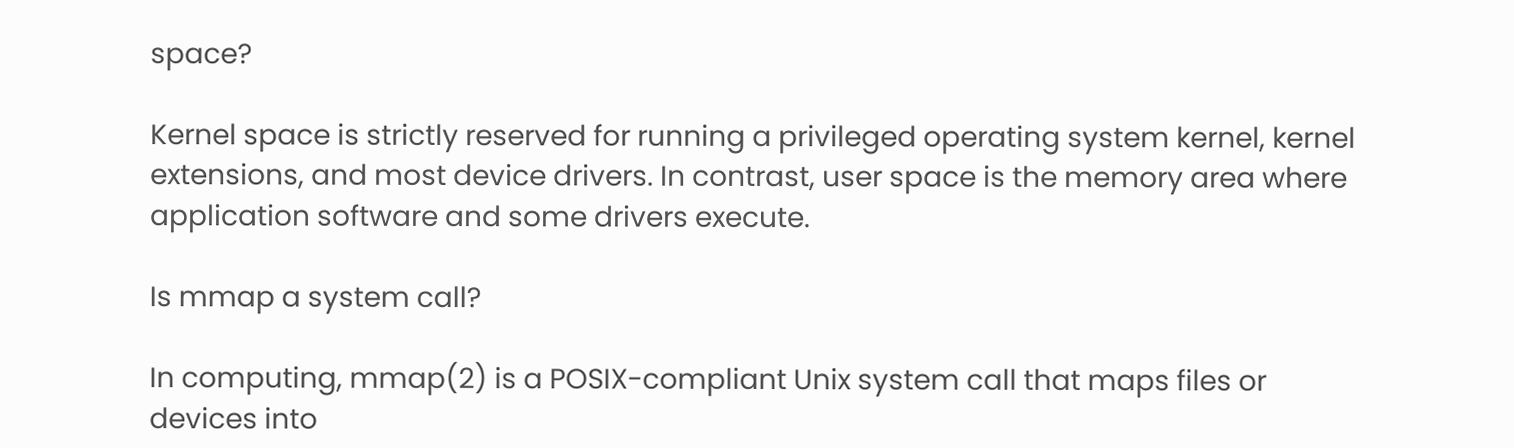space?

Kernel space is strictly reserved for running a privileged operating system kernel, kernel extensions, and most device drivers. In contrast, user space is the memory area where application software and some drivers execute.

Is mmap a system call?

In computing, mmap(2) is a POSIX-compliant Unix system call that maps files or devices into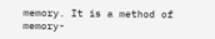memory. It is a method of memory-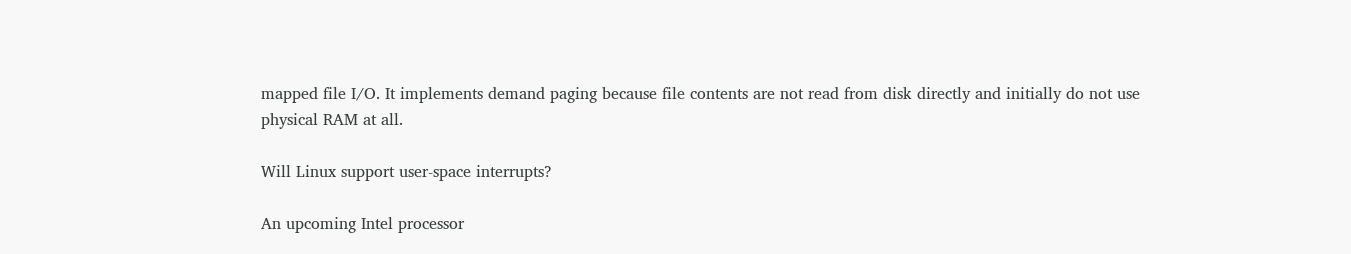mapped file I/O. It implements demand paging because file contents are not read from disk directly and initially do not use physical RAM at all.

Will Linux support user-space interrupts?

An upcoming Intel processor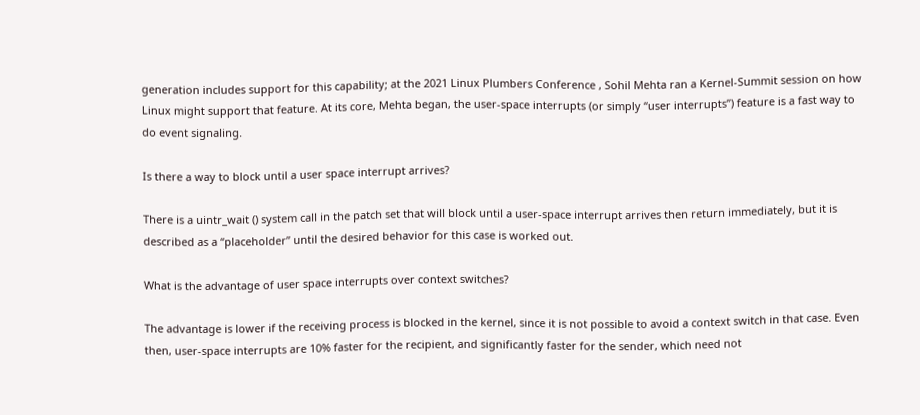generation includes support for this capability; at the 2021 Linux Plumbers Conference , Sohil Mehta ran a Kernel-Summit session on how Linux might support that feature. At its core, Mehta began, the user-space interrupts (or simply “user interrupts”) feature is a fast way to do event signaling.

Is there a way to block until a user space interrupt arrives?

There is a uintr_wait () system call in the patch set that will block until a user-space interrupt arrives then return immediately, but it is described as a “placeholder” until the desired behavior for this case is worked out.

What is the advantage of user space interrupts over context switches?

The advantage is lower if the receiving process is blocked in the kernel, since it is not possible to avoid a context switch in that case. Even then, user-space interrupts are 10% faster for the recipient, and significantly faster for the sender, which need not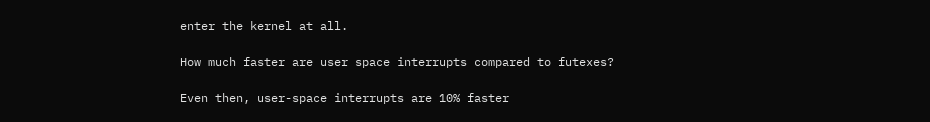enter the kernel at all.

How much faster are user space interrupts compared to futexes?

Even then, user-space interrupts are 10% faster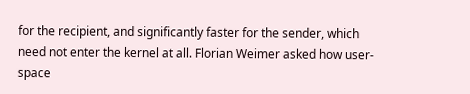for the recipient, and significantly faster for the sender, which need not enter the kernel at all. Florian Weimer asked how user-space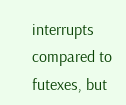interrupts compared to futexes, but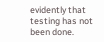evidently that testing has not been done.